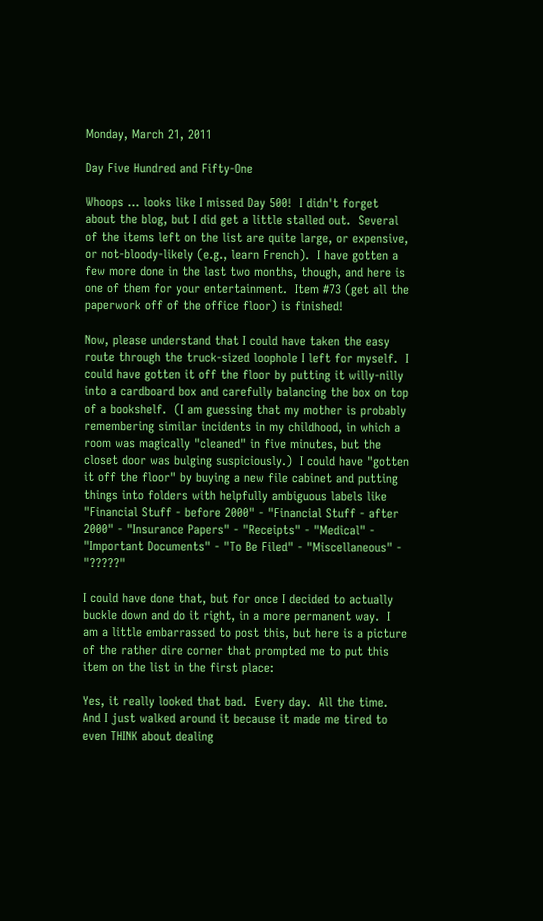Monday, March 21, 2011

Day Five Hundred and Fifty-One

Whoops ... looks like I missed Day 500!  I didn't forget about the blog, but I did get a little stalled out.  Several of the items left on the list are quite large, or expensive, or not-bloody-likely (e.g., learn French).  I have gotten a few more done in the last two months, though, and here is one of them for your entertainment.  Item #73 (get all the paperwork off of the office floor) is finished!

Now, please understand that I could have taken the easy route through the truck-sized loophole I left for myself.  I could have gotten it off the floor by putting it willy-nilly into a cardboard box and carefully balancing the box on top of a bookshelf.  (I am guessing that my mother is probably remembering similar incidents in my childhood, in which a room was magically "cleaned" in five minutes, but the closet door was bulging suspiciously.)  I could have "gotten it off the floor" by buying a new file cabinet and putting things into folders with helpfully ambiguous labels like "Financial Stuff - before 2000" - "Financial Stuff - after 2000" - "Insurance Papers" - "Receipts" - "Medical" - "Important Documents" - "To Be Filed" - "Miscellaneous" - "?????"

I could have done that, but for once I decided to actually buckle down and do it right, in a more permanent way.  I am a little embarrassed to post this, but here is a picture of the rather dire corner that prompted me to put this item on the list in the first place:

Yes, it really looked that bad.  Every day.  All the time.  And I just walked around it because it made me tired to even THINK about dealing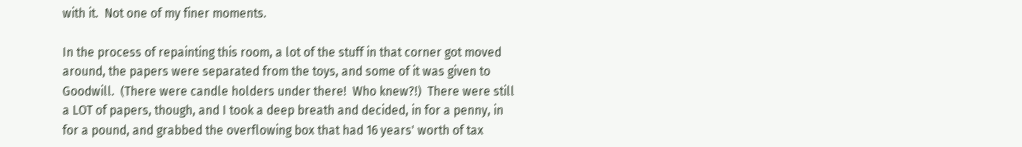with it.  Not one of my finer moments.

In the process of repainting this room, a lot of the stuff in that corner got moved around, the papers were separated from the toys, and some of it was given to Goodwill.  (There were candle holders under there!  Who knew?!)  There were still a LOT of papers, though, and I took a deep breath and decided, in for a penny, in for a pound, and grabbed the overflowing box that had 16 years' worth of tax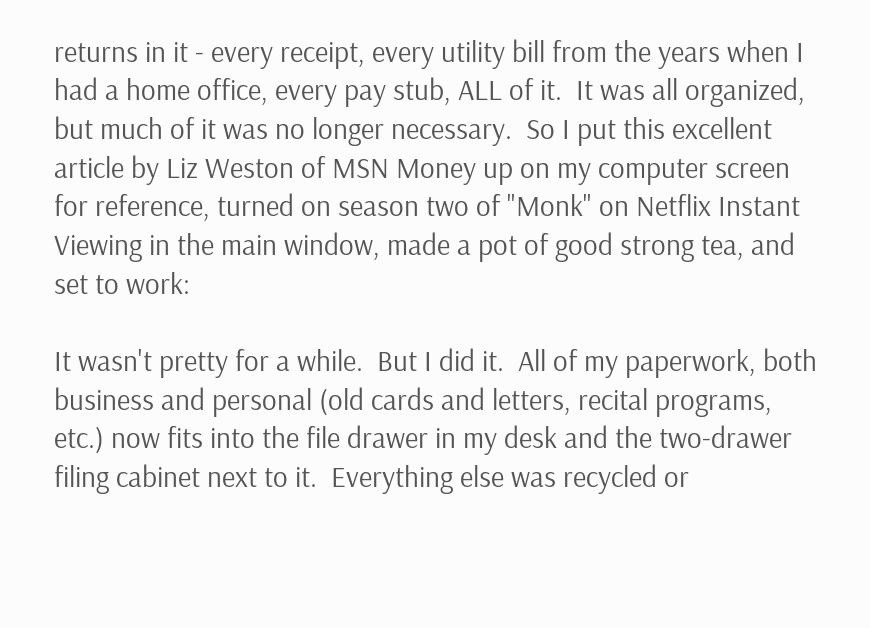returns in it - every receipt, every utility bill from the years when I had a home office, every pay stub, ALL of it.  It was all organized, but much of it was no longer necessary.  So I put this excellent article by Liz Weston of MSN Money up on my computer screen for reference, turned on season two of "Monk" on Netflix Instant Viewing in the main window, made a pot of good strong tea, and set to work:

It wasn't pretty for a while.  But I did it.  All of my paperwork, both business and personal (old cards and letters, recital programs, etc.) now fits into the file drawer in my desk and the two-drawer filing cabinet next to it.  Everything else was recycled or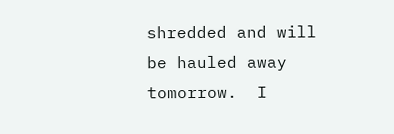shredded and will be hauled away tomorrow.  I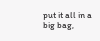put it all in a big bag,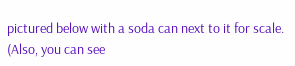pictured below with a soda can next to it for scale.  (Also, you can see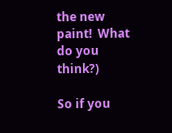the new paint!  What do you think?)

So if you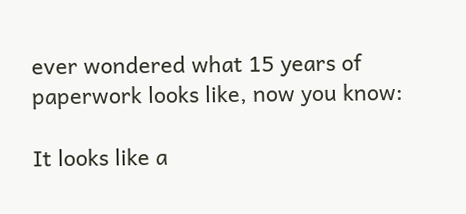ever wondered what 15 years of paperwork looks like, now you know:

It looks like a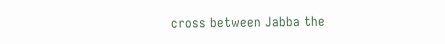cross between Jabba the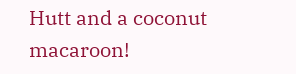Hutt and a coconut macaroon!